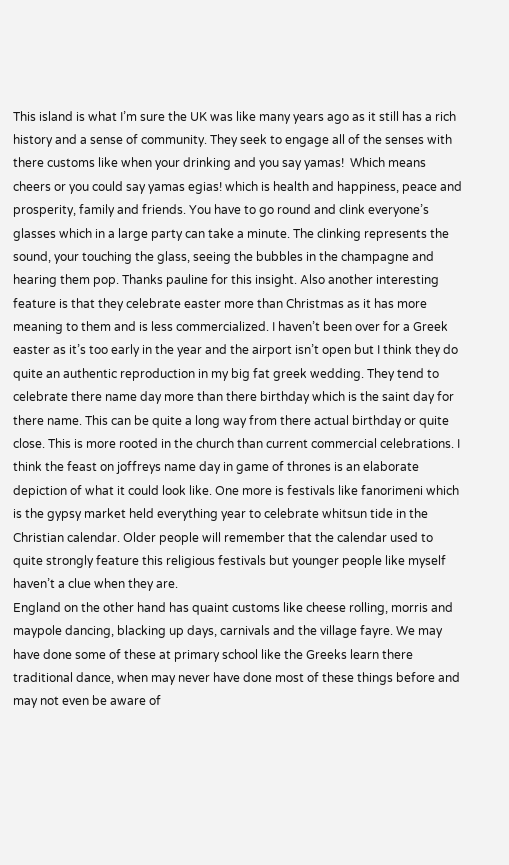This island is what I’m sure the UK was like many years ago as it still has a rich history and a sense of community. They seek to engage all of the senses with there customs like when your drinking and you say yamas!  Which means cheers or you could say yamas egias! which is health and happiness, peace and prosperity, family and friends. You have to go round and clink everyone’s glasses which in a large party can take a minute. The clinking represents the sound, your touching the glass, seeing the bubbles in the champagne and hearing them pop. Thanks pauline for this insight. Also another interesting feature is that they celebrate easter more than Christmas as it has more meaning to them and is less commercialized. I haven’t been over for a Greek easter as it’s too early in the year and the airport isn’t open but I think they do quite an authentic reproduction in my big fat greek wedding. They tend to celebrate there name day more than there birthday which is the saint day for there name. This can be quite a long way from there actual birthday or quite close. This is more rooted in the church than current commercial celebrations. I think the feast on joffreys name day in game of thrones is an elaborate depiction of what it could look like. One more is festivals like fanorimeni which is the gypsy market held everything year to celebrate whitsun tide in the Christian calendar. Older people will remember that the calendar used to quite strongly feature this religious festivals but younger people like myself haven’t a clue when they are.
England on the other hand has quaint customs like cheese rolling, morris and maypole dancing, blacking up days, carnivals and the village fayre. We may have done some of these at primary school like the Greeks learn there traditional dance, when may never have done most of these things before and may not even be aware of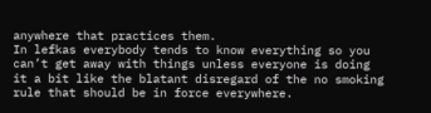anywhere that practices them.
In lefkas everybody tends to know everything so you can’t get away with things unless everyone is doing it a bit like the blatant disregard of the no smoking rule that should be in force everywhere.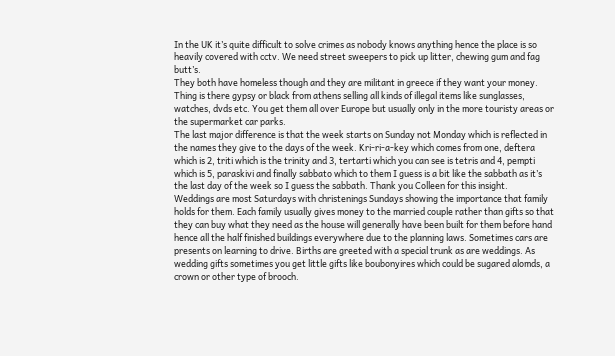In the UK it’s quite difficult to solve crimes as nobody knows anything hence the place is so heavily covered with cctv. We need street sweepers to pick up litter, chewing gum and fag butt’s.
They both have homeless though and they are militant in greece if they want your money. Thing is there gypsy or black from athens selling all kinds of illegal items like sunglasses, watches, dvds etc. You get them all over Europe but usually only in the more touristy areas or the supermarket car parks.
The last major difference is that the week starts on Sunday not Monday which is reflected in the names they give to the days of the week. Kri-ri-a-key which comes from one, deftera which is 2, triti which is the trinity and 3, tertarti which you can see is tetris and 4, pempti which is 5, paraskivi and finally sabbato which to them I guess is a bit like the sabbath as it’s the last day of the week so I guess the sabbath. Thank you Colleen for this insight.
Weddings are most Saturdays with christenings Sundays showing the importance that family holds for them. Each family usually gives money to the married couple rather than gifts so that they can buy what they need as the house will generally have been built for them before hand hence all the half finished buildings everywhere due to the planning laws. Sometimes cars are presents on learning to drive. Births are greeted with a special trunk as are weddings. As wedding gifts sometimes you get little gifts like boubonyires which could be sugared alomds, a crown or other type of brooch.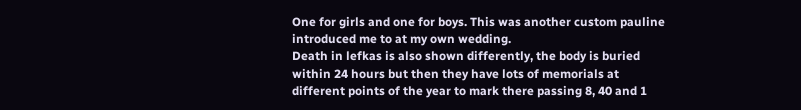One for girls and one for boys. This was another custom pauline introduced me to at my own wedding.
Death in lefkas is also shown differently, the body is buried within 24 hours but then they have lots of memorials at different points of the year to mark there passing 8, 40 and 1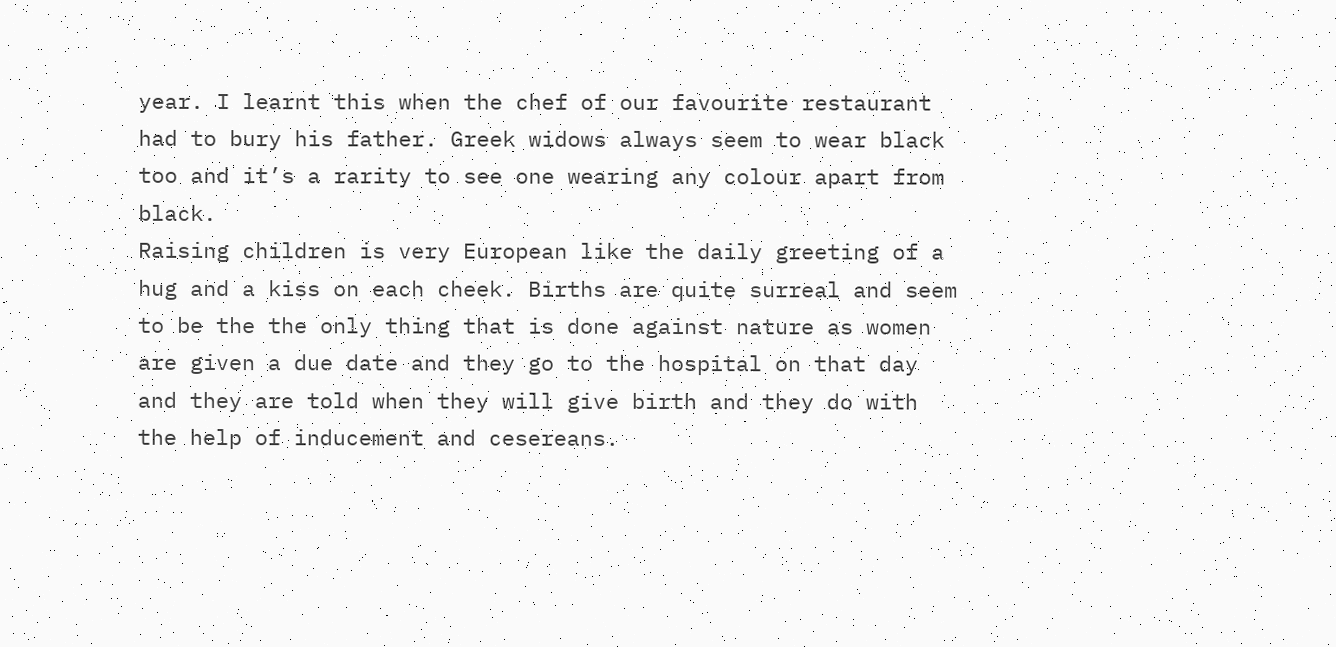year. I learnt this when the chef of our favourite restaurant had to bury his father. Greek widows always seem to wear black too and it’s a rarity to see one wearing any colour apart from black.
Raising children is very European like the daily greeting of a hug and a kiss on each cheek. Births are quite surreal and seem to be the the only thing that is done against nature as women are given a due date and they go to the hospital on that day and they are told when they will give birth and they do with the help of inducement and cesereans.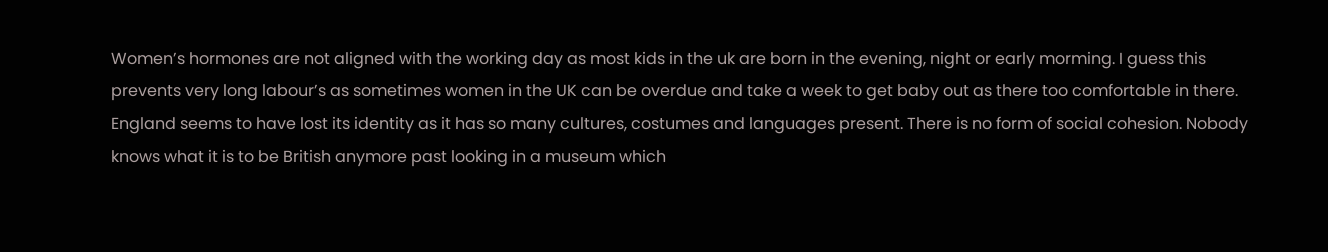Women’s hormones are not aligned with the working day as most kids in the uk are born in the evening, night or early morming. I guess this prevents very long labour’s as sometimes women in the UK can be overdue and take a week to get baby out as there too comfortable in there.
England seems to have lost its identity as it has so many cultures, costumes and languages present. There is no form of social cohesion. Nobody knows what it is to be British anymore past looking in a museum which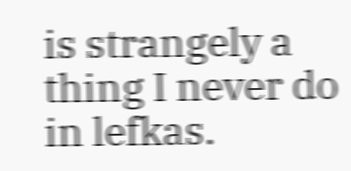is strangely a thing I never do in lefkas.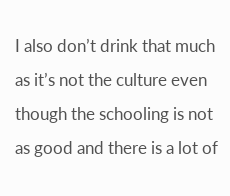I also don’t drink that much as it’s not the culture even though the schooling is not as good and there is a lot of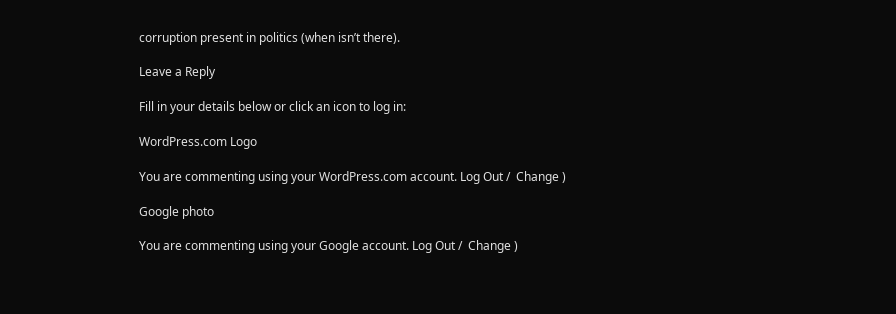corruption present in politics (when isn’t there).

Leave a Reply

Fill in your details below or click an icon to log in:

WordPress.com Logo

You are commenting using your WordPress.com account. Log Out /  Change )

Google photo

You are commenting using your Google account. Log Out /  Change )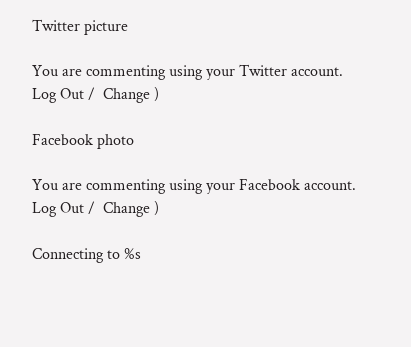Twitter picture

You are commenting using your Twitter account. Log Out /  Change )

Facebook photo

You are commenting using your Facebook account. Log Out /  Change )

Connecting to %s